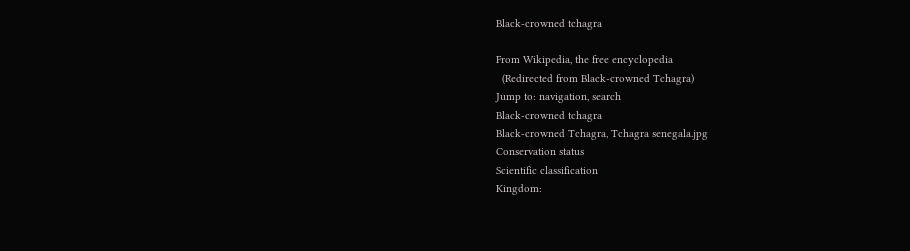Black-crowned tchagra

From Wikipedia, the free encyclopedia
  (Redirected from Black-crowned Tchagra)
Jump to: navigation, search
Black-crowned tchagra
Black-crowned Tchagra, Tchagra senegala.jpg
Conservation status
Scientific classification
Kingdom: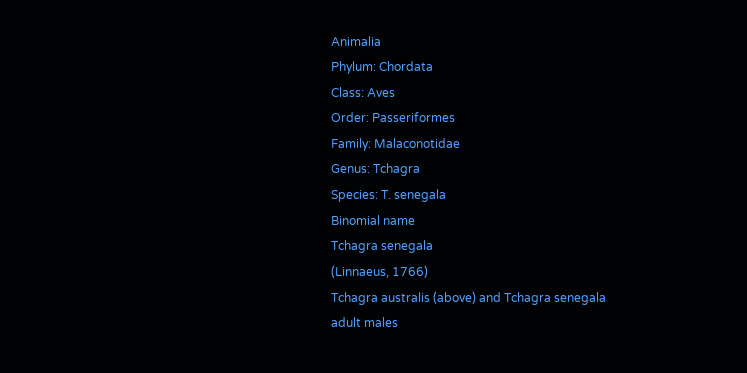Animalia
Phylum: Chordata
Class: Aves
Order: Passeriformes
Family: Malaconotidae
Genus: Tchagra
Species: T. senegala
Binomial name
Tchagra senegala
(Linnaeus, 1766)
Tchagra australis (above) and Tchagra senegala
adult males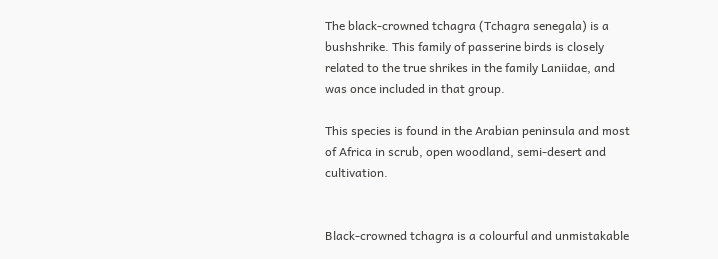The black-crowned tchagra (Tchagra senegala) is a bushshrike. This family of passerine birds is closely related to the true shrikes in the family Laniidae, and was once included in that group.

This species is found in the Arabian peninsula and most of Africa in scrub, open woodland, semi-desert and cultivation.


Black-crowned tchagra is a colourful and unmistakable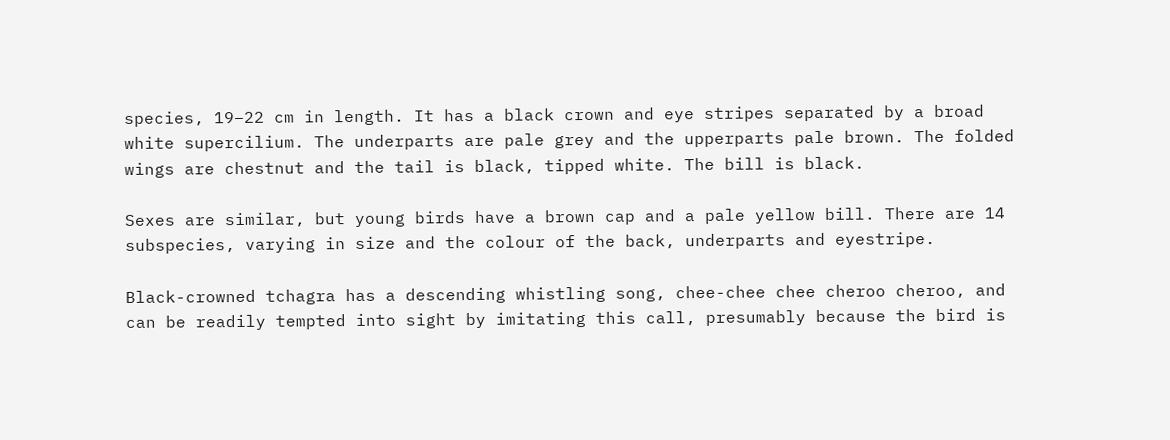species, 19–22 cm in length. It has a black crown and eye stripes separated by a broad white supercilium. The underparts are pale grey and the upperparts pale brown. The folded wings are chestnut and the tail is black, tipped white. The bill is black.

Sexes are similar, but young birds have a brown cap and a pale yellow bill. There are 14 subspecies, varying in size and the colour of the back, underparts and eyestripe.

Black-crowned tchagra has a descending whistling song, chee-chee chee cheroo cheroo, and can be readily tempted into sight by imitating this call, presumably because the bird is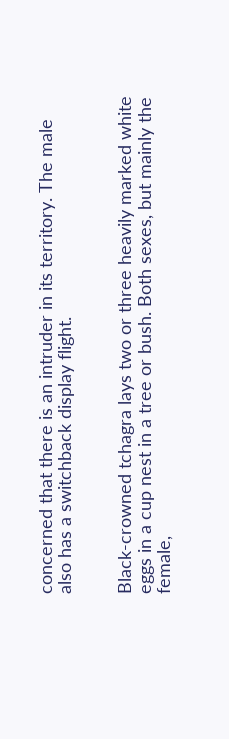concerned that there is an intruder in its territory. The male also has a switchback display flight.


Black-crowned tchagra lays two or three heavily marked white eggs in a cup nest in a tree or bush. Both sexes, but mainly the female,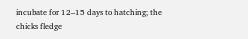incubate for 12–15 days to hatching; the chicks fledge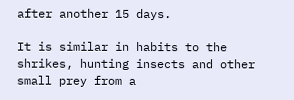after another 15 days.

It is similar in habits to the shrikes, hunting insects and other small prey from a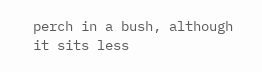perch in a bush, although it sits less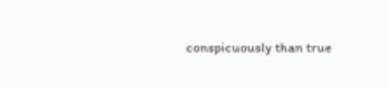conspicuously than true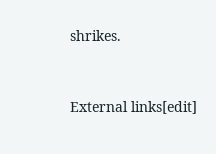shrikes.


External links[edit]